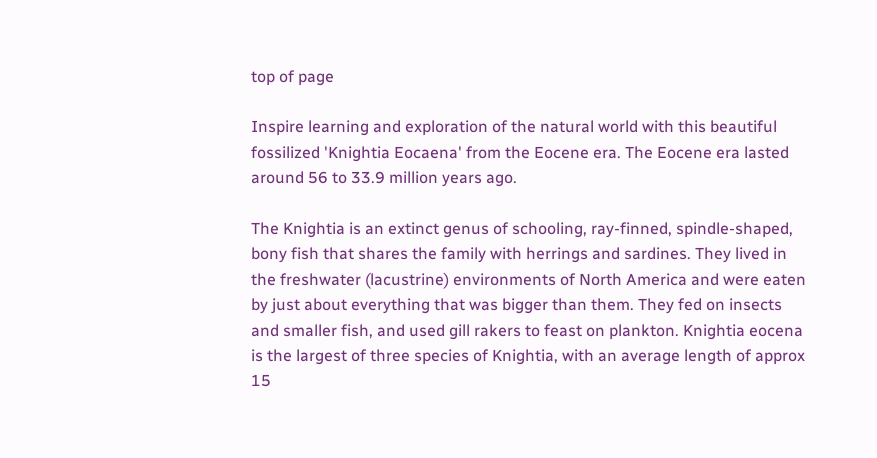top of page

Inspire learning and exploration of the natural world with this beautiful  fossilized 'Knightia Eocaena' from the Eocene era. The Eocene era lasted around 56 to 33.9 million years ago.

The Knightia is an extinct genus of schooling, ray-finned, spindle-shaped, bony fish that shares the family with herrings and sardines. They lived in the freshwater (lacustrine) environments of North America and were eaten by just about everything that was bigger than them. They fed on insects and smaller fish, and used gill rakers to feast on plankton. Knightia eocena is the largest of three species of Knightia, with an average length of approx 15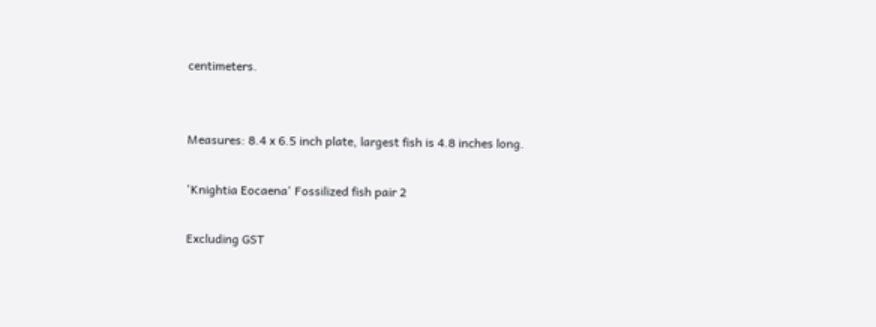centimeters.


Measures: 8.4 x 6.5 inch plate, largest fish is 4.8 inches long.

'Knightia Eocaena' Fossilized fish pair 2

Excluding GST